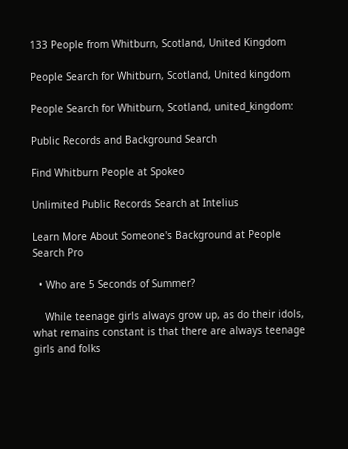133 People from Whitburn, Scotland, United Kingdom

People Search for Whitburn, Scotland, United kingdom

People Search for Whitburn, Scotland, united_kingdom:

Public Records and Background Search

Find Whitburn People at Spokeo

Unlimited Public Records Search at Intelius

Learn More About Someone's Background at People Search Pro

  • Who are 5 Seconds of Summer?

    While teenage girls always grow up, as do their idols, what remains constant is that there are always teenage girls and folks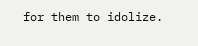for them to idolize.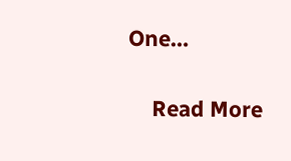One…

    Read More